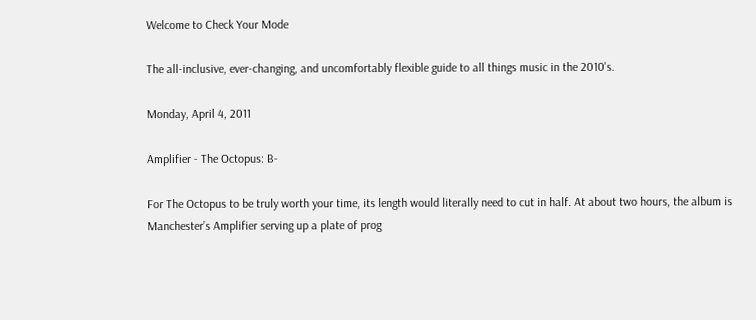Welcome to Check Your Mode

The all-inclusive, ever-changing, and uncomfortably flexible guide to all things music in the 2010's.

Monday, April 4, 2011

Amplifier - The Octopus: B-

For The Octopus to be truly worth your time, its length would literally need to cut in half. At about two hours, the album is Manchester’s Amplifier serving up a plate of prog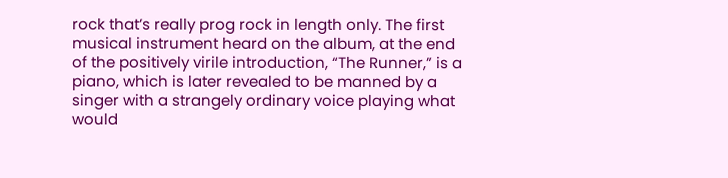rock that’s really prog rock in length only. The first musical instrument heard on the album, at the end of the positively virile introduction, “The Runner,” is a piano, which is later revealed to be manned by a singer with a strangely ordinary voice playing what would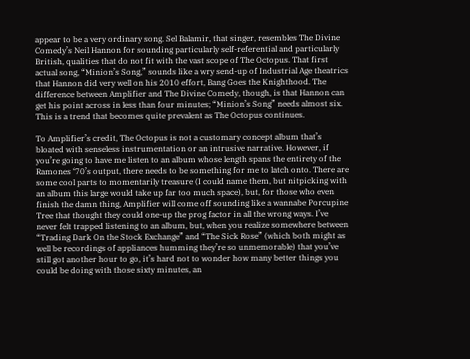appear to be a very ordinary song. Sel Balamir, that singer, resembles The Divine Comedy’s Neil Hannon for sounding particularly self-referential and particularly British, qualities that do not fit with the vast scope of The Octopus. That first actual song, “Minion’s Song,” sounds like a wry send-up of Industrial Age theatrics that Hannon did very well on his 2010 effort, Bang Goes the Knighthood. The difference between Amplifier and The Divine Comedy, though, is that Hannon can get his point across in less than four minutes; “Minion’s Song” needs almost six. This is a trend that becomes quite prevalent as The Octopus continues.

To Amplifier’s credit, The Octopus is not a customary concept album that’s bloated with senseless instrumentation or an intrusive narrative. However, if you’re going to have me listen to an album whose length spans the entirety of the Ramones ‘70’s output, there needs to be something for me to latch onto. There are some cool parts to momentarily treasure (I could name them, but nitpicking with an album this large would take up far too much space), but, for those who even finish the damn thing, Amplifier will come off sounding like a wannabe Porcupine Tree that thought they could one-up the prog factor in all the wrong ways. I’ve never felt trapped listening to an album, but, when you realize somewhere between “Trading Dark On the Stock Exchange” and “The Sick Rose” (which both might as well be recordings of appliances humming they’re so unmemorable) that you’ve still got another hour to go, it’s hard not to wonder how many better things you could be doing with those sixty minutes, an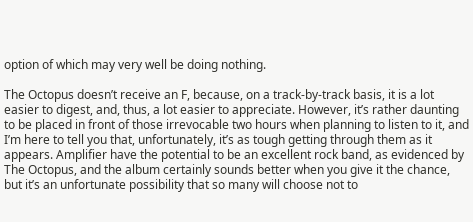option of which may very well be doing nothing.

The Octopus doesn’t receive an F, because, on a track-by-track basis, it is a lot easier to digest, and, thus, a lot easier to appreciate. However, it’s rather daunting to be placed in front of those irrevocable two hours when planning to listen to it, and I’m here to tell you that, unfortunately, it’s as tough getting through them as it appears. Amplifier have the potential to be an excellent rock band, as evidenced by The Octopus, and the album certainly sounds better when you give it the chance, but it’s an unfortunate possibility that so many will choose not to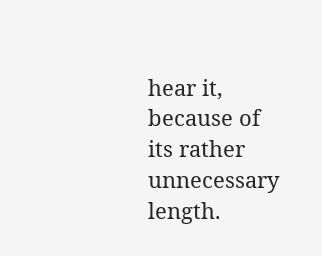hear it, because of its rather unnecessary length.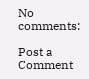No comments:

Post a Comment